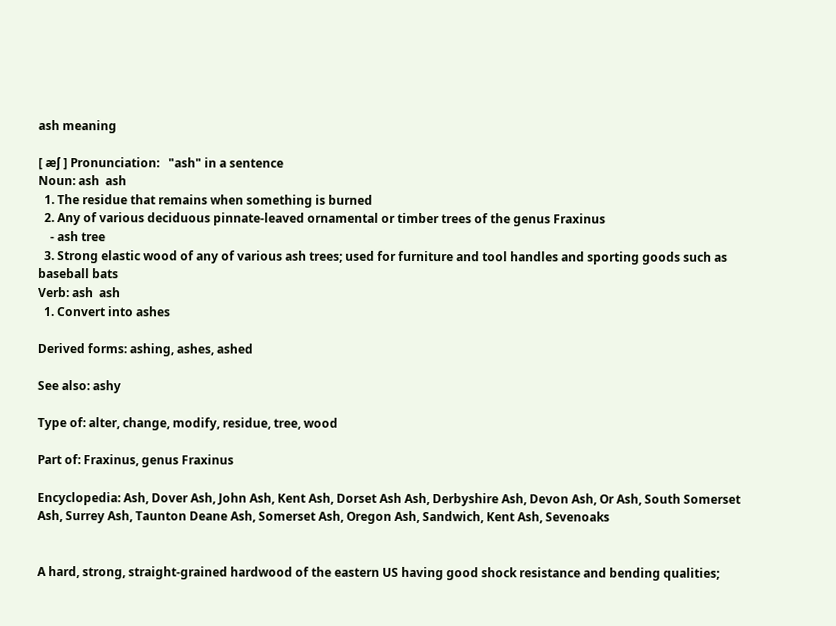ash meaning

[ æʃ ] Pronunciation:   "ash" in a sentence
Noun: ash  ash
  1. The residue that remains when something is burned
  2. Any of various deciduous pinnate-leaved ornamental or timber trees of the genus Fraxinus
    - ash tree
  3. Strong elastic wood of any of various ash trees; used for furniture and tool handles and sporting goods such as baseball bats
Verb: ash  ash
  1. Convert into ashes

Derived forms: ashing, ashes, ashed

See also: ashy

Type of: alter, change, modify, residue, tree, wood

Part of: Fraxinus, genus Fraxinus

Encyclopedia: Ash, Dover Ash, John Ash, Kent Ash, Dorset Ash Ash, Derbyshire Ash, Devon Ash, Or Ash, South Somerset Ash, Surrey Ash, Taunton Deane Ash, Somerset Ash, Oregon Ash, Sandwich, Kent Ash, Sevenoaks


A hard, strong, straight-grained hardwood of the eastern US having good shock resistance and bending qualities;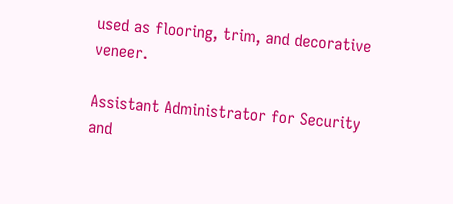used as flooring, trim, and decorative veneer.

Assistant Administrator for Security and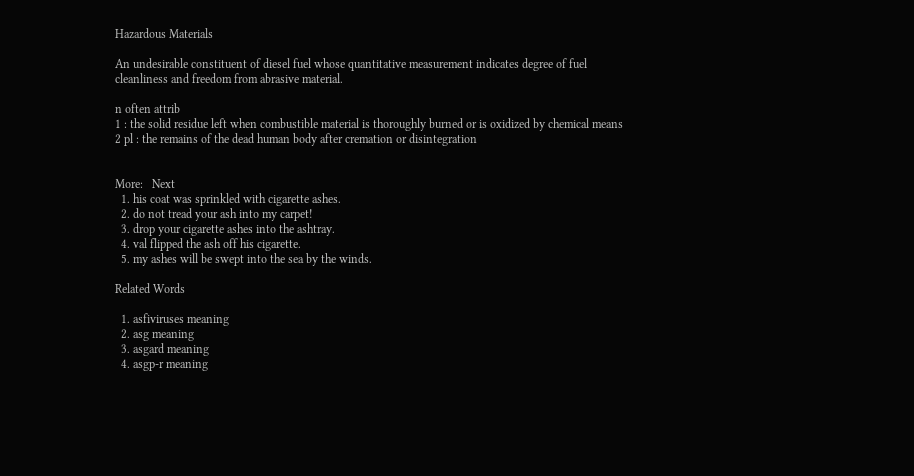Hazardous Materials

An undesirable constituent of diesel fuel whose quantitative measurement indicates degree of fuel cleanliness and freedom from abrasive material.

n often attrib
1 : the solid residue left when combustible material is thoroughly burned or is oxidized by chemical means
2 pl : the remains of the dead human body after cremation or disintegration


More:   Next
  1. his coat was sprinkled with cigarette ashes.
  2. do not tread your ash into my carpet!
  3. drop your cigarette ashes into the ashtray.
  4. val flipped the ash off his cigarette.
  5. my ashes will be swept into the sea by the winds.

Related Words

  1. asfiviruses meaning
  2. asg meaning
  3. asgard meaning
  4. asgp-r meaning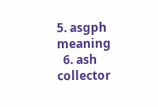5. asgph meaning
  6. ash collector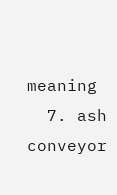meaning
  7. ash conveyor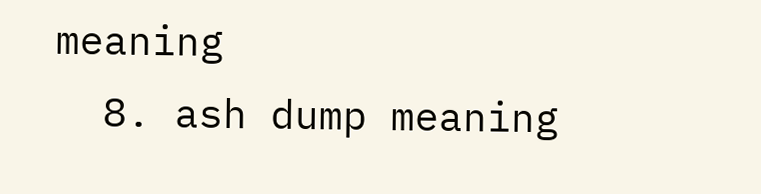meaning
  8. ash dump meaning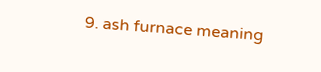9. ash furnace meaning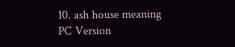10. ash house meaning
PC Version